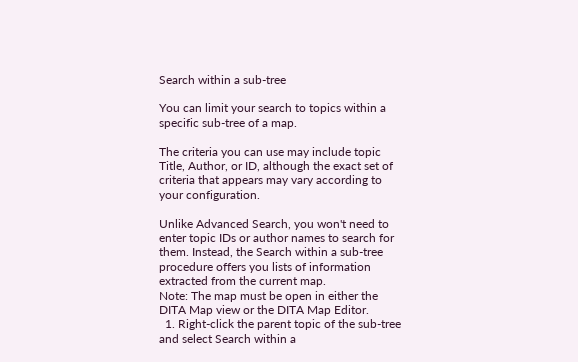Search within a sub-tree

You can limit your search to topics within a specific sub-tree of a map.

The criteria you can use may include topic Title, Author, or ID, although the exact set of criteria that appears may vary according to your configuration.

Unlike Advanced Search, you won't need to enter topic IDs or author names to search for them. Instead, the Search within a sub-tree procedure offers you lists of information extracted from the current map.
Note: The map must be open in either the DITA Map view or the DITA Map Editor.
  1. Right-click the parent topic of the sub-tree and select Search within a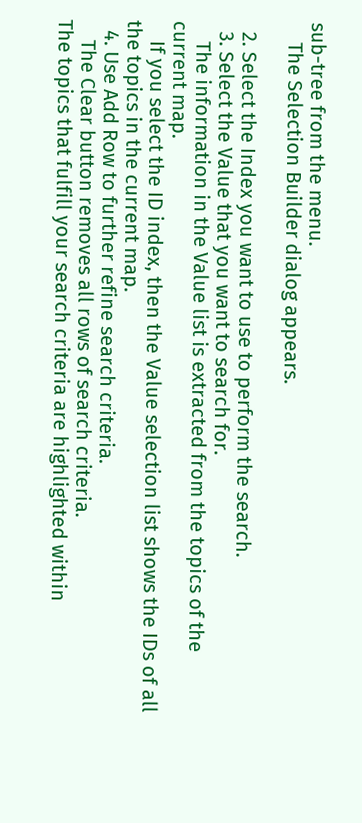sub-tree from the menu.
    The Selection Builder dialog appears.

  2. Select the Index you want to use to perform the search.
  3. Select the Value that you want to search for.
    The information in the Value list is extracted from the topics of the current map.
    If you select the ID index, then the Value selection list shows the IDs of all the topics in the current map.
  4. Use Add Row to further refine search criteria.
    The Clear button removes all rows of search criteria.
The topics that fulfill your search criteria are highlighted within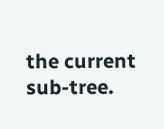the current sub-tree.